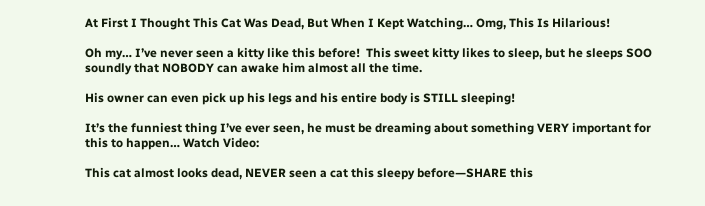At First I Thought This Cat Was Dead, But When I Kept Watching… Omg, This Is Hilarious!

Oh my… I’ve never seen a kitty like this before!  This sweet kitty likes to sleep, but he sleeps SOO soundly that NOBODY can awake him almost all the time.

His owner can even pick up his legs and his entire body is STILL sleeping!

It’s the funniest thing I’ve ever seen, he must be dreaming about something VERY important for this to happen… Watch Video:

This cat almost looks dead, NEVER seen a cat this sleepy before—SHARE this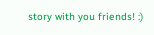story with you friends! :)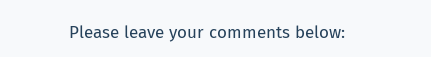Please leave your comments below: